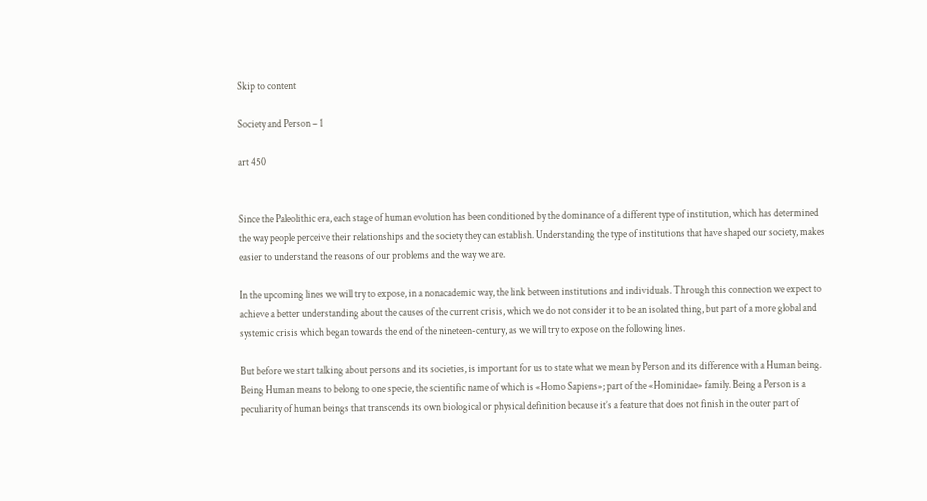Skip to content

Society and Person – 1

art 450


Since the Paleolithic era, each stage of human evolution has been conditioned by the dominance of a different type of institution, which has determined the way people perceive their relationships and the society they can establish. Understanding the type of institutions that have shaped our society, makes easier to understand the reasons of our problems and the way we are.

In the upcoming lines we will try to expose, in a nonacademic way, the link between institutions and individuals. Through this connection we expect to achieve a better understanding about the causes of the current crisis, which we do not consider it to be an isolated thing, but part of a more global and systemic crisis which began towards the end of the nineteen-century, as we will try to expose on the following lines.

But before we start talking about persons and its societies, is important for us to state what we mean by Person and its difference with a Human being. Being Human means to belong to one specie, the scientific name of which is «Homo Sapiens»; part of the «Hominidae» family. Being a Person is a peculiarity of human beings that transcends its own biological or physical definition because it’s a feature that does not finish in the outer part of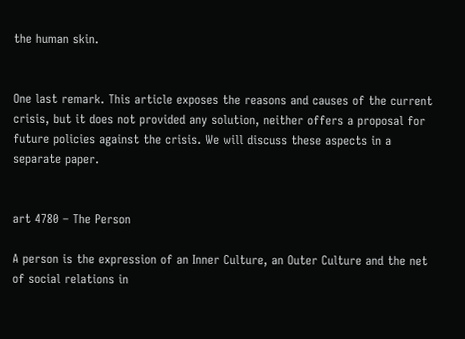the human skin.


One last remark. This article exposes the reasons and causes of the current crisis, but it does not provided any solution, neither offers a proposal for future policies against the crisis. We will discuss these aspects in a separate paper.


art 4780 – The Person

A person is the expression of an Inner Culture, an Outer Culture and the net of social relations in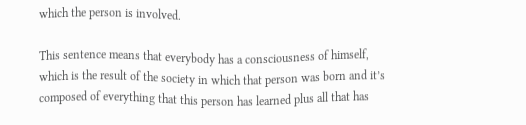which the person is involved.

This sentence means that everybody has a consciousness of himself, which is the result of the society in which that person was born and it’s composed of everything that this person has learned plus all that has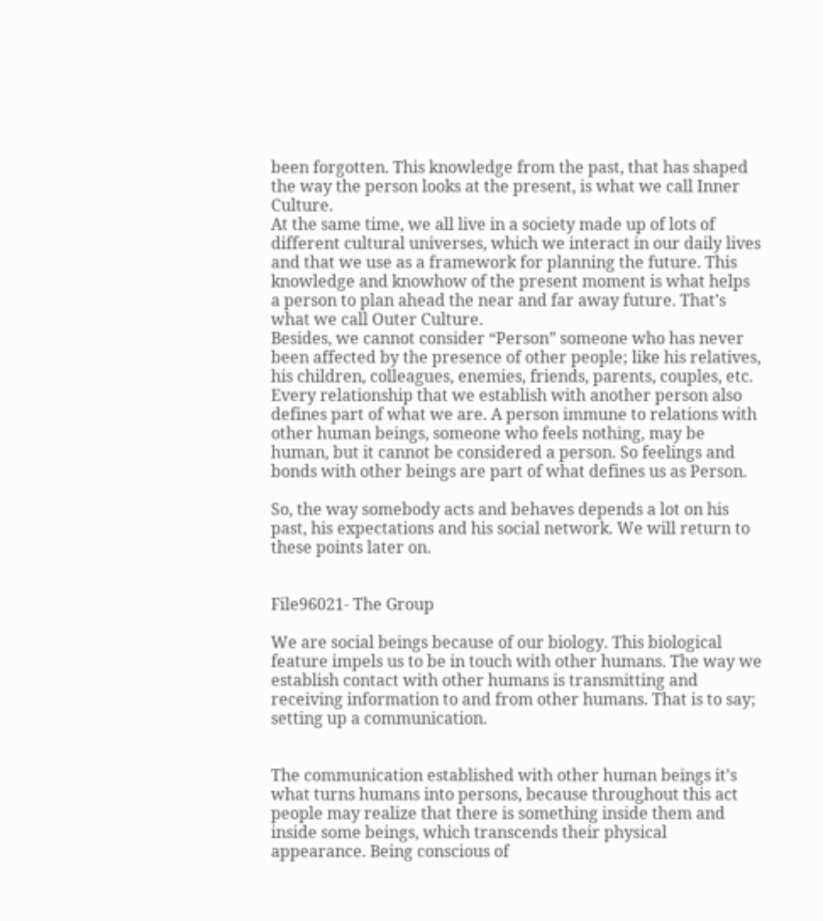been forgotten. This knowledge from the past, that has shaped the way the person looks at the present, is what we call Inner Culture.
At the same time, we all live in a society made up of lots of different cultural universes, which we interact in our daily lives and that we use as a framework for planning the future. This knowledge and knowhow of the present moment is what helps a person to plan ahead the near and far away future. That’s what we call Outer Culture.
Besides, we cannot consider “Person” someone who has never been affected by the presence of other people; like his relatives, his children, colleagues, enemies, friends, parents, couples, etc. Every relationship that we establish with another person also defines part of what we are. A person immune to relations with other human beings, someone who feels nothing, may be human, but it cannot be considered a person. So feelings and bonds with other beings are part of what defines us as Person.

So, the way somebody acts and behaves depends a lot on his past, his expectations and his social network. We will return to these points later on.


File96021- The Group

We are social beings because of our biology. This biological feature impels us to be in touch with other humans. The way we establish contact with other humans is transmitting and receiving information to and from other humans. That is to say; setting up a communication.


The communication established with other human beings it’s what turns humans into persons, because throughout this act people may realize that there is something inside them and inside some beings, which transcends their physical appearance. Being conscious of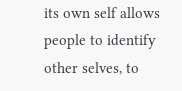its own self allows people to identify other selves, to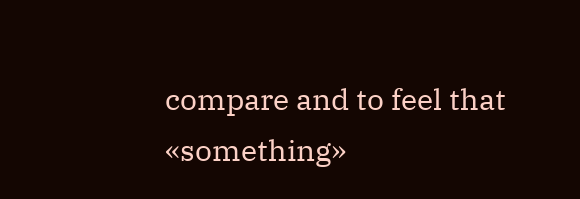compare and to feel that «something»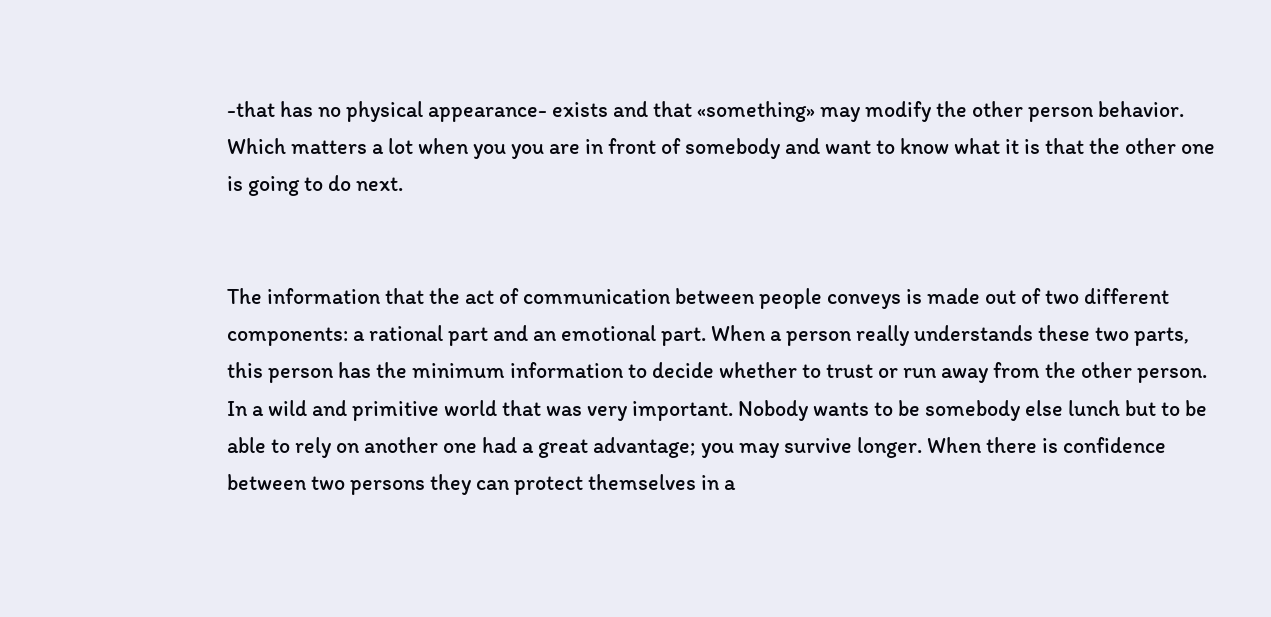-that has no physical appearance- exists and that «something» may modify the other person behavior. Which matters a lot when you you are in front of somebody and want to know what it is that the other one is going to do next.


The information that the act of communication between people conveys is made out of two different components: a rational part and an emotional part. When a person really understands these two parts, this person has the minimum information to decide whether to trust or run away from the other person. In a wild and primitive world that was very important. Nobody wants to be somebody else lunch but to be able to rely on another one had a great advantage; you may survive longer. When there is confidence between two persons they can protect themselves in a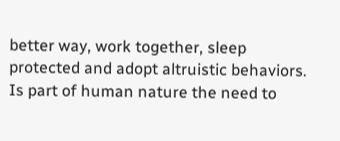better way, work together, sleep protected and adopt altruistic behaviors. Is part of human nature the need to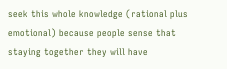seek this whole knowledge (rational plus emotional) because people sense that staying together they will have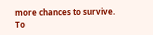more chances to survive. To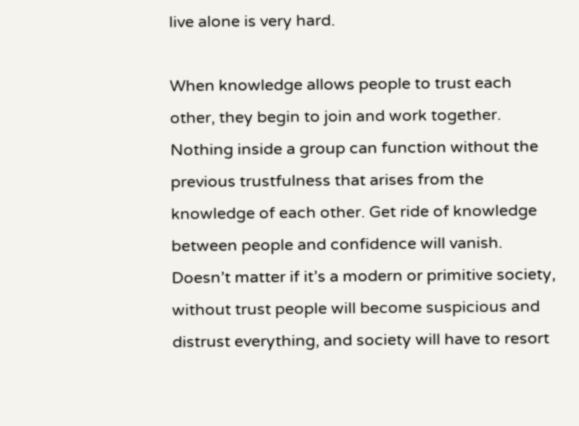live alone is very hard.

When knowledge allows people to trust each other, they begin to join and work together. Nothing inside a group can function without the previous trustfulness that arises from the knowledge of each other. Get ride of knowledge between people and confidence will vanish. Doesn’t matter if it’s a modern or primitive society, without trust people will become suspicious and distrust everything, and society will have to resort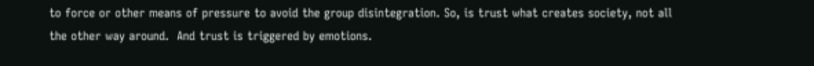to force or other means of pressure to avoid the group disintegration. So, is trust what creates society, not all the other way around.  And trust is triggered by emotions.